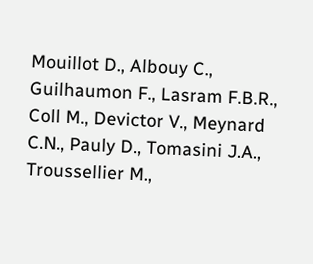Mouillot D., Albouy C., Guilhaumon F., Lasram F.B.R., Coll M., Devictor V., Meynard C.N., Pauly D., Tomasini J.A., Troussellier M.,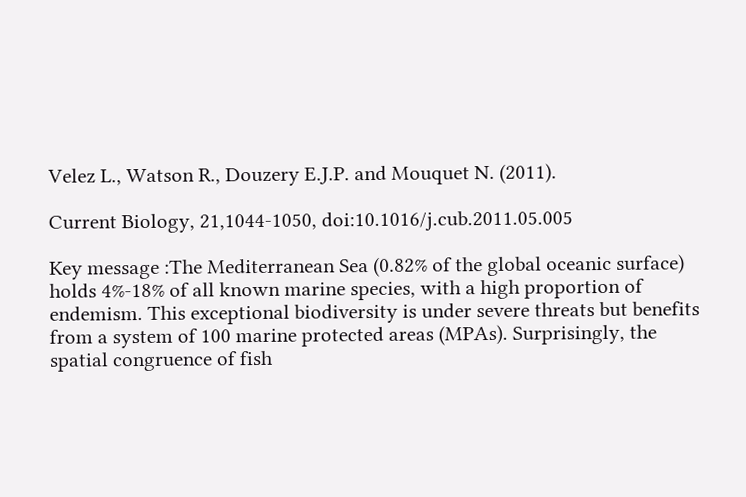Velez L., Watson R., Douzery E.J.P. and Mouquet N. (2011).

Current Biology, 21,1044-1050, doi:10.1016/j.cub.2011.05.005

Key message :The Mediterranean Sea (0.82% of the global oceanic surface) holds 4%-18% of all known marine species, with a high proportion of endemism. This exceptional biodiversity is under severe threats but benefits from a system of 100 marine protected areas (MPAs). Surprisingly, the spatial congruence of fish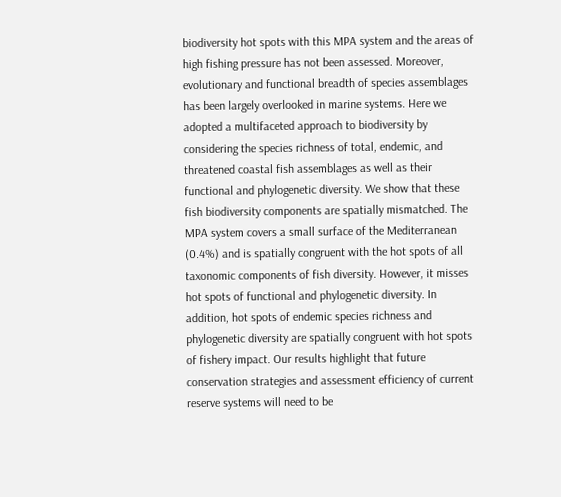biodiversity hot spots with this MPA system and the areas of high fishing pressure has not been assessed. Moreover, evolutionary and functional breadth of species assemblages has been largely overlooked in marine systems. Here we adopted a multifaceted approach to biodiversity by considering the species richness of total, endemic, and threatened coastal fish assemblages as well as their functional and phylogenetic diversity. We show that these fish biodiversity components are spatially mismatched. The MPA system covers a small surface of the Mediterranean (0.4%) and is spatially congruent with the hot spots of all taxonomic components of fish diversity. However, it misses hot spots of functional and phylogenetic diversity. In addition, hot spots of endemic species richness and phylogenetic diversity are spatially congruent with hot spots of fishery impact. Our results highlight that future conservation strategies and assessment efficiency of current reserve systems will need to be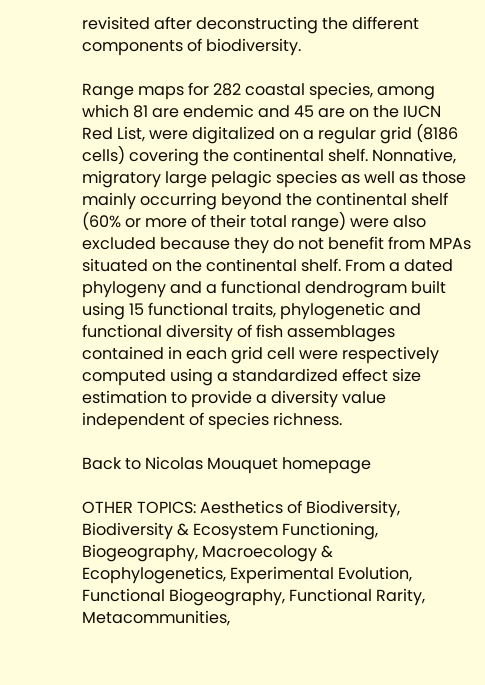revisited after deconstructing the different components of biodiversity.

Range maps for 282 coastal species, among which 81 are endemic and 45 are on the IUCN Red List, were digitalized on a regular grid (8186 cells) covering the continental shelf. Nonnative, migratory large pelagic species as well as those mainly occurring beyond the continental shelf (60% or more of their total range) were also excluded because they do not benefit from MPAs situated on the continental shelf. From a dated phylogeny and a functional dendrogram built using 15 functional traits, phylogenetic and functional diversity of fish assemblages contained in each grid cell were respectively computed using a standardized effect size estimation to provide a diversity value independent of species richness.

Back to Nicolas Mouquet homepage

OTHER TOPICS: Aesthetics of Biodiversity, Biodiversity & Ecosystem Functioning, Biogeography, Macroecology & Ecophylogenetics, Experimental Evolution, Functional Biogeography, Functional Rarity, Metacommunities,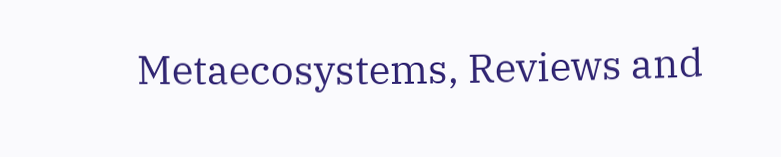Metaecosystems, Reviews and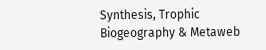Synthesis, Trophic Biogeography & Metaweb